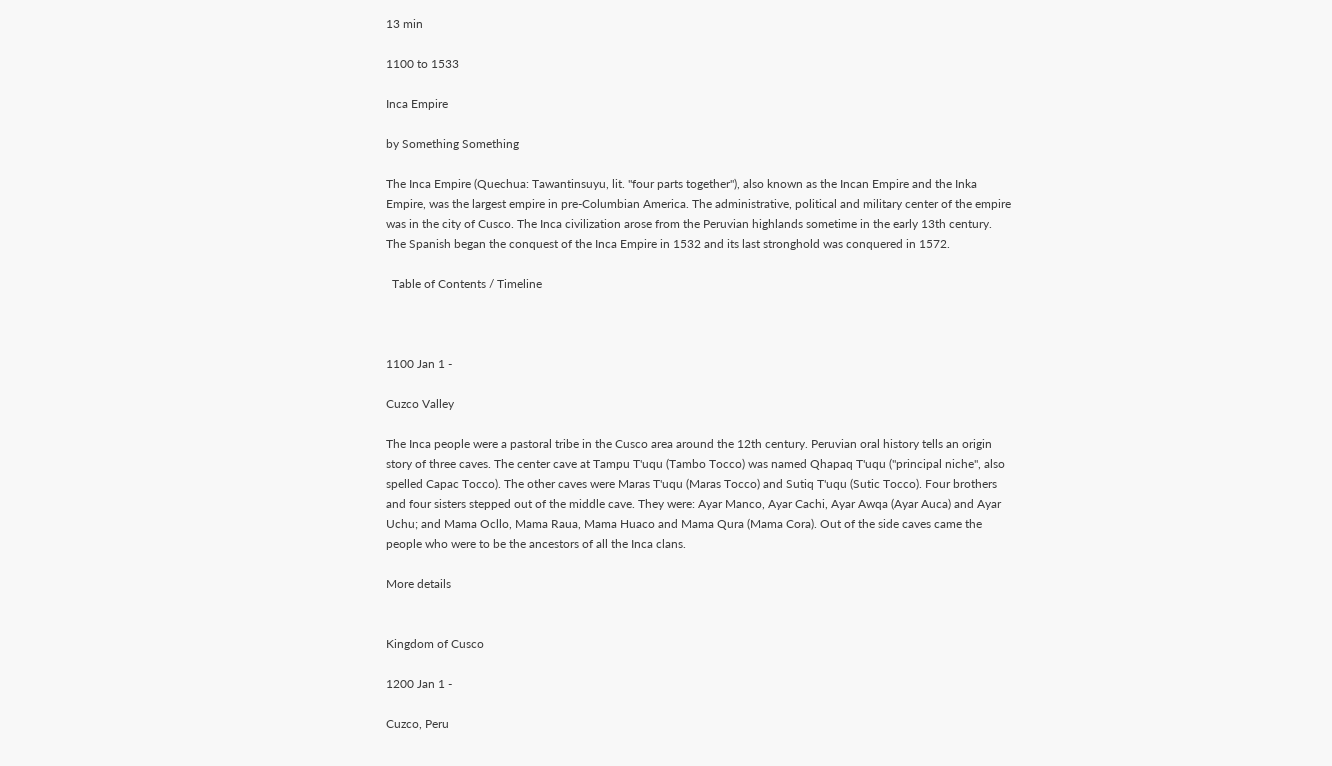13 min

1100 to 1533

Inca Empire

by Something Something

The Inca Empire (Quechua: Tawantinsuyu, lit. "four parts together"), also known as the Incan Empire and the Inka Empire, was the largest empire in pre-Columbian America. The administrative, political and military center of the empire was in the city of Cusco. The Inca civilization arose from the Peruvian highlands sometime in the early 13th century. The Spanish began the conquest of the Inca Empire in 1532 and its last stronghold was conquered in 1572.

  Table of Contents / Timeline



1100 Jan 1 -

Cuzco Valley

The Inca people were a pastoral tribe in the Cusco area around the 12th century. Peruvian oral history tells an origin story of three caves. The center cave at Tampu T'uqu (Tambo Tocco) was named Qhapaq T'uqu ("principal niche", also spelled Capac Tocco). The other caves were Maras T'uqu (Maras Tocco) and Sutiq T'uqu (Sutic Tocco). Four brothers and four sisters stepped out of the middle cave. They were: Ayar Manco, Ayar Cachi, Ayar Awqa (Ayar Auca) and Ayar Uchu; and Mama Ocllo, Mama Raua, Mama Huaco and Mama Qura (Mama Cora). Out of the side caves came the people who were to be the ancestors of all the Inca clans.

More details


Kingdom of Cusco

1200 Jan 1 -

Cuzco, Peru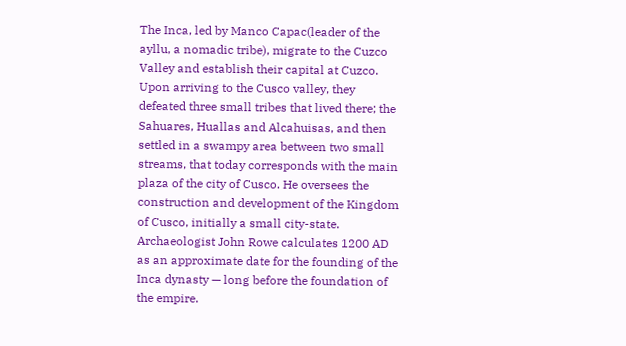The Inca, led by Manco Capac(leader of the ayllu, a nomadic tribe), migrate to the Cuzco Valley and establish their capital at Cuzco. Upon arriving to the Cusco valley, they defeated three small tribes that lived there; the Sahuares, Huallas and Alcahuisas, and then settled in a swampy area between two small streams, that today corresponds with the main plaza of the city of Cusco. He oversees the construction and development of the Kingdom of Cusco, initially a small city-state. Archaeologist John Rowe calculates 1200 AD as an approximate date for the founding of the Inca dynasty — long before the foundation of the empire.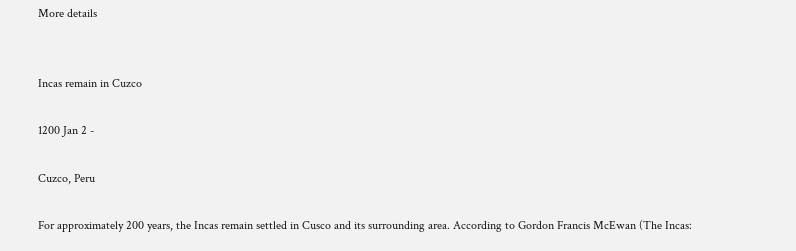More details


Incas remain in Cuzco

1200 Jan 2 -

Cuzco, Peru

For approximately 200 years, the Incas remain settled in Cusco and its surrounding area. According to Gordon Francis McEwan (The Incas: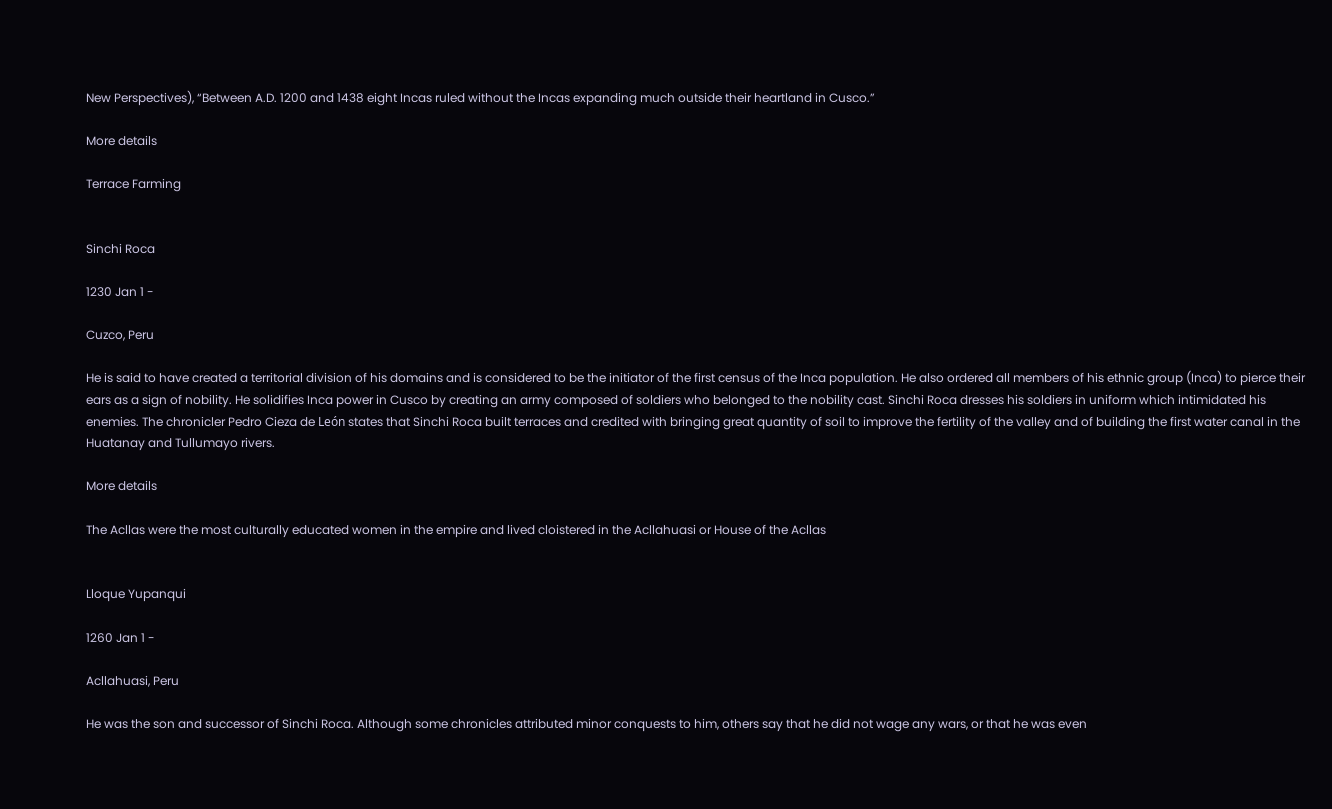New Perspectives), “Between A.D. 1200 and 1438 eight Incas ruled without the Incas expanding much outside their heartland in Cusco.”

More details

Terrace Farming


Sinchi Roca

1230 Jan 1 -

Cuzco, Peru

He is said to have created a territorial division of his domains and is considered to be the initiator of the first census of the Inca population. He also ordered all members of his ethnic group (Inca) to pierce their ears as a sign of nobility. He solidifies Inca power in Cusco by creating an army composed of soldiers who belonged to the nobility cast. Sinchi Roca dresses his soldiers in uniform which intimidated his enemies. The chronicler Pedro Cieza de León states that Sinchi Roca built terraces and credited with bringing great quantity of soil to improve the fertility of the valley and of building the first water canal in the Huatanay and Tullumayo rivers.

More details

The Acllas were the most culturally educated women in the empire and lived cloistered in the Acllahuasi or House of the Acllas


Lloque Yupanqui

1260 Jan 1 -

Acllahuasi, Peru

He was the son and successor of Sinchi Roca. Although some chronicles attributed minor conquests to him, others say that he did not wage any wars, or that he was even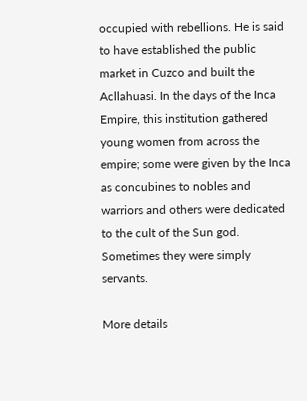occupied with rebellions. He is said to have established the public market in Cuzco and built the Acllahuasi. In the days of the Inca Empire, this institution gathered young women from across the empire; some were given by the Inca as concubines to nobles and warriors and others were dedicated to the cult of the Sun god. Sometimes they were simply servants.

More details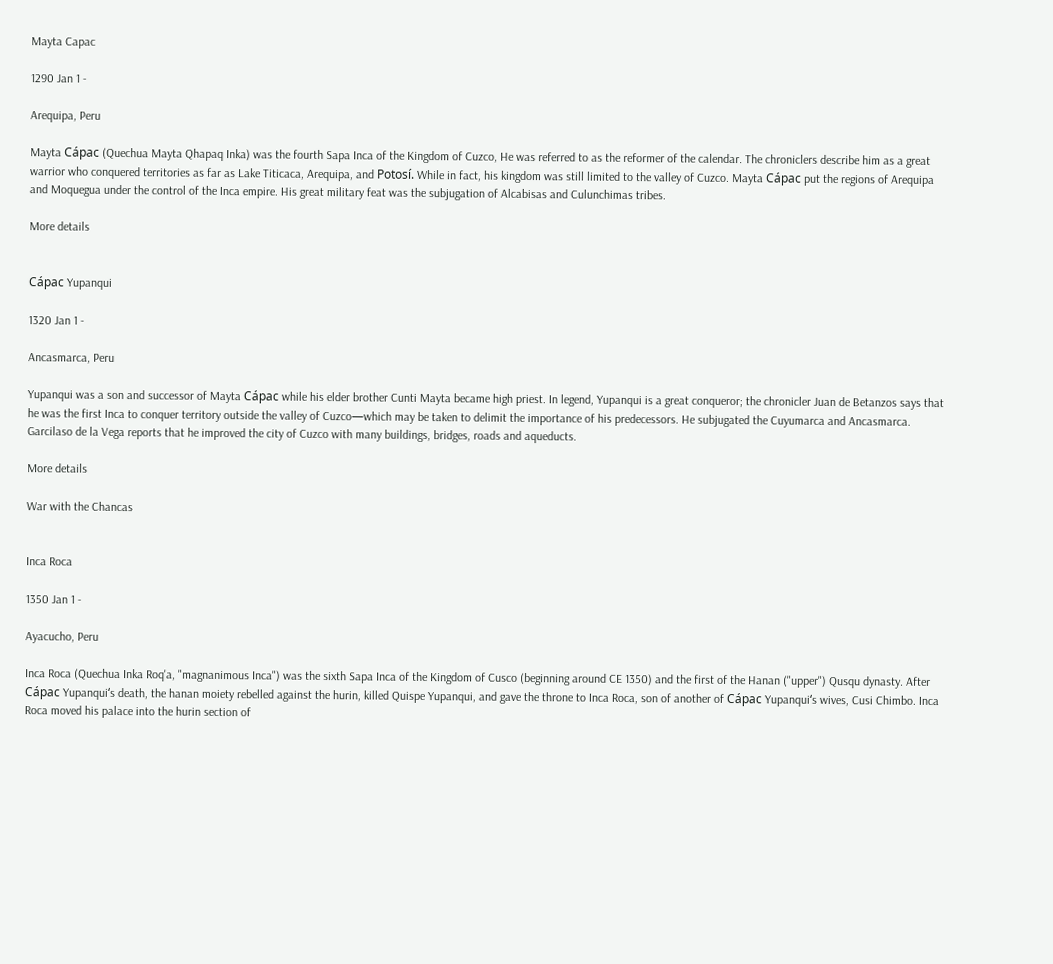Mayta Capac

1290 Jan 1 -

Arequipa, Peru

Mayta Cápac (Quechua Mayta Qhapaq Inka) was the fourth Sapa Inca of the Kingdom of Cuzco, He was referred to as the reformer of the calendar. The chroniclers describe him as a great warrior who conquered territories as far as Lake Titicaca, Arequipa, and Potosí. While in fact, his kingdom was still limited to the valley of Cuzco. Mayta Cápac put the regions of Arequipa and Moquegua under the control of the Inca empire. His great military feat was the subjugation of Alcabisas and Culunchimas tribes.

More details


Cápac Yupanqui

1320 Jan 1 -

Ancasmarca, Peru

Yupanqui was a son and successor of Mayta Cápac while his elder brother Cunti Mayta became high priest. In legend, Yupanqui is a great conqueror; the chronicler Juan de Betanzos says that he was the first Inca to conquer territory outside the valley of Cuzco—which may be taken to delimit the importance of his predecessors. He subjugated the Cuyumarca and Ancasmarca. Garcilaso de la Vega reports that he improved the city of Cuzco with many buildings, bridges, roads and aqueducts.

More details

War with the Chancas


Inca Roca

1350 Jan 1 -

Ayacucho, Peru

Inca Roca (Quechua Inka Roq'a, "magnanimous Inca") was the sixth Sapa Inca of the Kingdom of Cusco (beginning around CE 1350) and the first of the Hanan ("upper") Qusqu dynasty. After Cápac Yupanquiʻs death, the hanan moiety rebelled against the hurin, killed Quispe Yupanqui, and gave the throne to Inca Roca, son of another of Cápac Yupanquiʻs wives, Cusi Chimbo. Inca Roca moved his palace into the hurin section of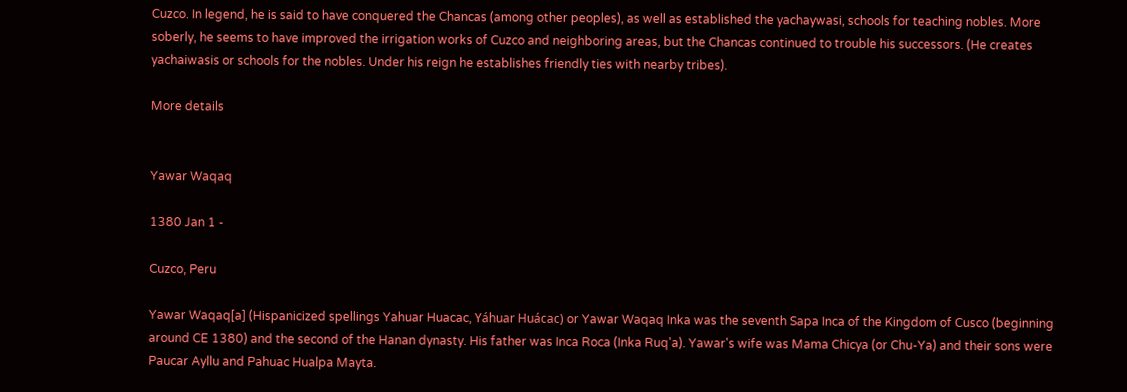Cuzco. In legend, he is said to have conquered the Chancas (among other peoples), as well as established the yachaywasi, schools for teaching nobles. More soberly, he seems to have improved the irrigation works of Cuzco and neighboring areas, but the Chancas continued to trouble his successors. (He creates yachaiwasis or schools for the nobles. Under his reign he establishes friendly ties with nearby tribes).

More details


Yawar Waqaq

1380 Jan 1 -

Cuzco, Peru

Yawar Waqaq[a] (Hispanicized spellings Yahuar Huacac, Yáhuar Huácac) or Yawar Waqaq Inka was the seventh Sapa Inca of the Kingdom of Cusco (beginning around CE 1380) and the second of the Hanan dynasty. His father was Inca Roca (Inka Ruq'a). Yawar's wife was Mama Chicya (or Chu-Ya) and their sons were Paucar Ayllu and Pahuac Hualpa Mayta.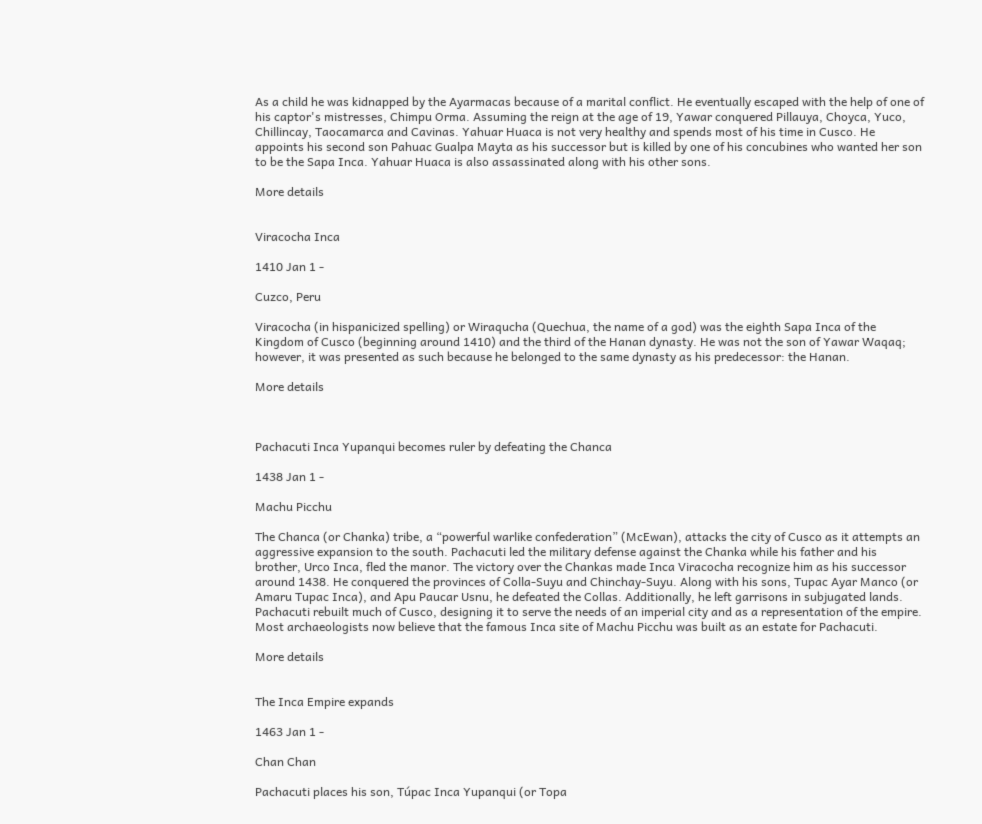As a child he was kidnapped by the Ayarmacas because of a marital conflict. He eventually escaped with the help of one of his captor's mistresses, Chimpu Orma. Assuming the reign at the age of 19, Yawar conquered Pillauya, Choyca, Yuco, Chillincay, Taocamarca and Cavinas. Yahuar Huaca is not very healthy and spends most of his time in Cusco. He appoints his second son Pahuac Gualpa Mayta as his successor but is killed by one of his concubines who wanted her son to be the Sapa Inca. Yahuar Huaca is also assassinated along with his other sons.

More details


Viracocha Inca

1410 Jan 1 -

Cuzco, Peru

Viracocha (in hispanicized spelling) or Wiraqucha (Quechua, the name of a god) was the eighth Sapa Inca of the Kingdom of Cusco (beginning around 1410) and the third of the Hanan dynasty. He was not the son of Yawar Waqaq; however, it was presented as such because he belonged to the same dynasty as his predecessor: the Hanan.

More details



Pachacuti Inca Yupanqui becomes ruler by defeating the Chanca

1438 Jan 1 -

Machu Picchu

The Chanca (or Chanka) tribe, a “powerful warlike confederation” (McEwan), attacks the city of Cusco as it attempts an aggressive expansion to the south. Pachacuti led the military defense against the Chanka while his father and his brother, Urco Inca, fled the manor. The victory over the Chankas made Inca Viracocha recognize him as his successor around 1438. He conquered the provinces of Colla-Suyu and Chinchay-Suyu. Along with his sons, Tupac Ayar Manco (or Amaru Tupac Inca), and Apu Paucar Usnu, he defeated the Collas. Additionally, he left garrisons in subjugated lands. Pachacuti rebuilt much of Cusco, designing it to serve the needs of an imperial city and as a representation of the empire. Most archaeologists now believe that the famous Inca site of Machu Picchu was built as an estate for Pachacuti.

More details


The Inca Empire expands

1463 Jan 1 -

Chan Chan

Pachacuti places his son, Túpac Inca Yupanqui (or Topa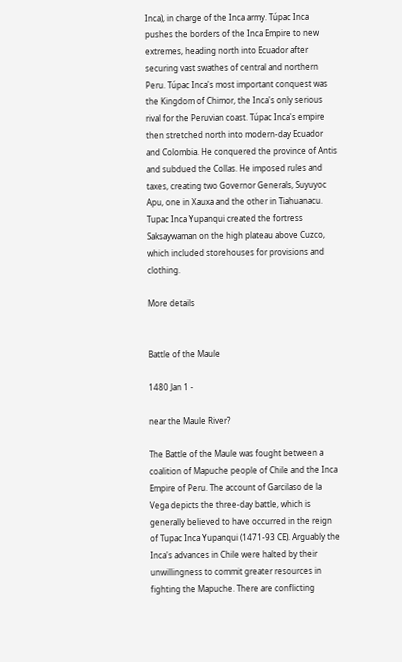Inca), in charge of the Inca army. Túpac Inca pushes the borders of the Inca Empire to new extremes, heading north into Ecuador after securing vast swathes of central and northern Peru. Túpac Inca's most important conquest was the Kingdom of Chimor, the Inca's only serious rival for the Peruvian coast. Túpac Inca's empire then stretched north into modern-day Ecuador and Colombia. He conquered the province of Antis and subdued the Collas. He imposed rules and taxes, creating two Governor Generals, Suyuyoc Apu, one in Xauxa and the other in Tiahuanacu. Tupac Inca Yupanqui created the fortress Saksaywaman on the high plateau above Cuzco, which included storehouses for provisions and clothing.

More details


Battle of the Maule

1480 Jan 1 -

near the Maule River?

The Battle of the Maule was fought between a coalition of Mapuche people of Chile and the Inca Empire of Peru. The account of Garcilaso de la Vega depicts the three-day battle, which is generally believed to have occurred in the reign of Tupac Inca Yupanqui (1471-93 CE). Arguably the Inca's advances in Chile were halted by their unwillingness to commit greater resources in fighting the Mapuche. There are conflicting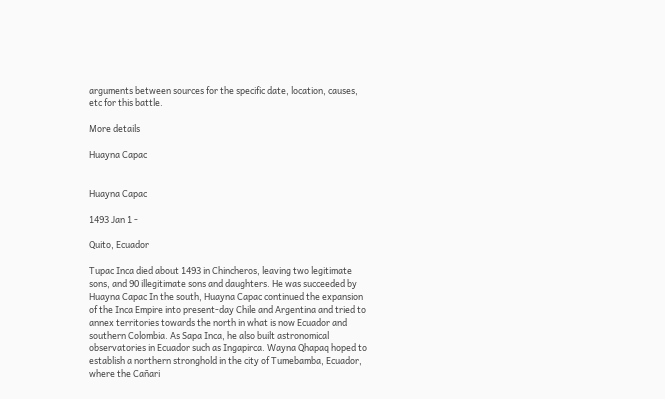arguments between sources for the specific date, location, causes, etc for this battle.

More details

Huayna Capac


Huayna Capac

1493 Jan 1 -

Quito, Ecuador

Tupac Inca died about 1493 in Chincheros, leaving two legitimate sons, and 90 illegitimate sons and daughters. He was succeeded by Huayna Capac In the south, Huayna Capac continued the expansion of the Inca Empire into present-day Chile and Argentina and tried to annex territories towards the north in what is now Ecuador and southern Colombia. As Sapa Inca, he also built astronomical observatories in Ecuador such as Ingapirca. Wayna Qhapaq hoped to establish a northern stronghold in the city of Tumebamba, Ecuador, where the Cañari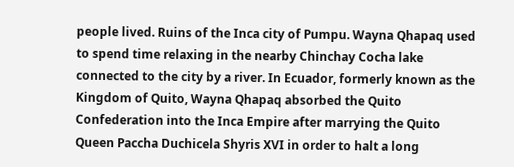people lived. Ruins of the Inca city of Pumpu. Wayna Qhapaq used to spend time relaxing in the nearby Chinchay Cocha lake connected to the city by a river. In Ecuador, formerly known as the Kingdom of Quito, Wayna Qhapaq absorbed the Quito Confederation into the Inca Empire after marrying the Quito Queen Paccha Duchicela Shyris XVI in order to halt a long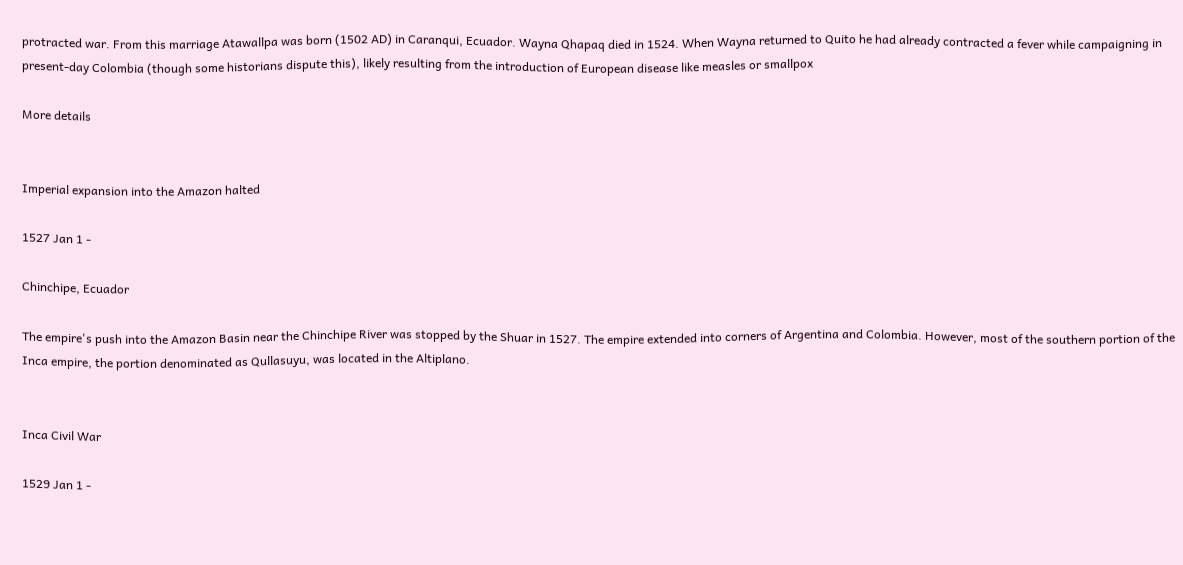protracted war. From this marriage Atawallpa was born (1502 AD) in Caranqui, Ecuador. Wayna Qhapaq died in 1524. When Wayna returned to Quito he had already contracted a fever while campaigning in present-day Colombia (though some historians dispute this), likely resulting from the introduction of European disease like measles or smallpox

More details


Imperial expansion into the Amazon halted

1527 Jan 1 -

Chinchipe, Ecuador

The empire's push into the Amazon Basin near the Chinchipe River was stopped by the Shuar in 1527. The empire extended into corners of Argentina and Colombia. However, most of the southern portion of the Inca empire, the portion denominated as Qullasuyu, was located in the Altiplano.


Inca Civil War

1529 Jan 1 -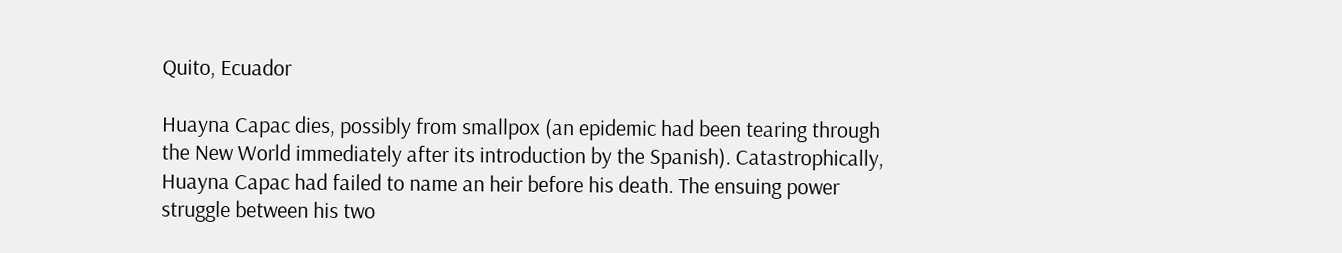Quito, Ecuador

Huayna Capac dies, possibly from smallpox (an epidemic had been tearing through the New World immediately after its introduction by the Spanish). Catastrophically, Huayna Capac had failed to name an heir before his death. The ensuing power struggle between his two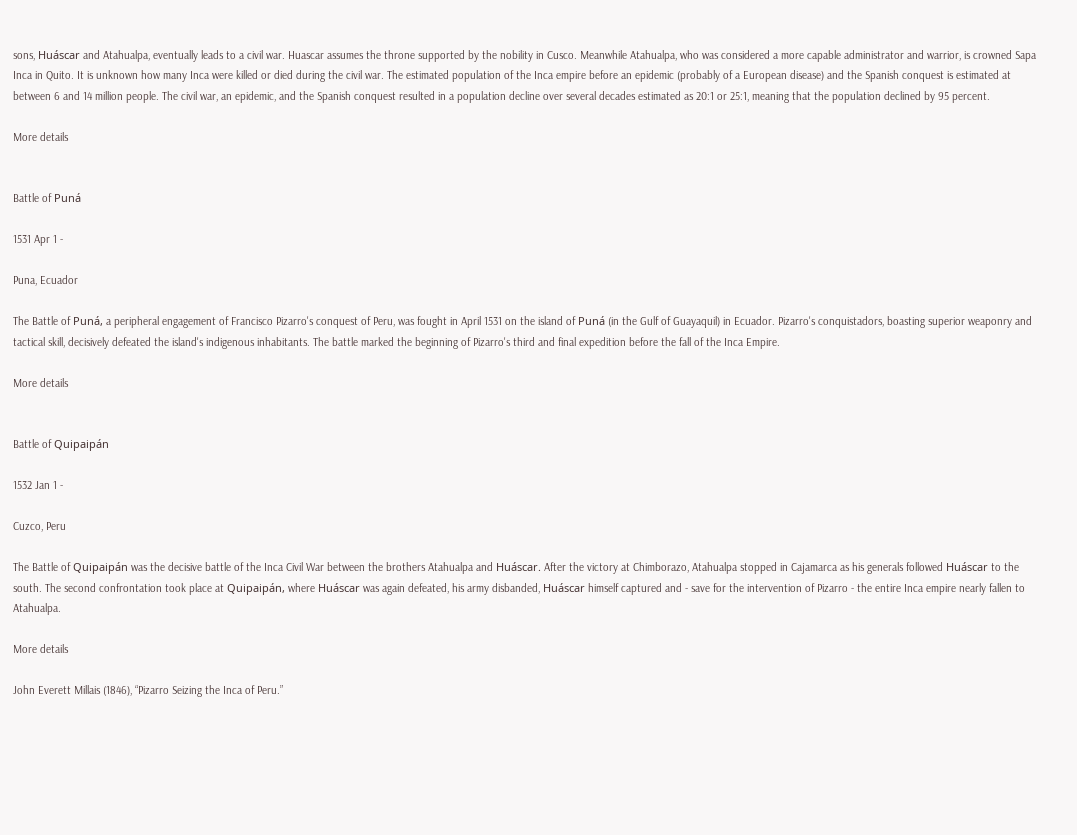sons, Huáscar and Atahualpa, eventually leads to a civil war. Huascar assumes the throne supported by the nobility in Cusco. Meanwhile Atahualpa, who was considered a more capable administrator and warrior, is crowned Sapa Inca in Quito. It is unknown how many Inca were killed or died during the civil war. The estimated population of the Inca empire before an epidemic (probably of a European disease) and the Spanish conquest is estimated at between 6 and 14 million people. The civil war, an epidemic, and the Spanish conquest resulted in a population decline over several decades estimated as 20:1 or 25:1, meaning that the population declined by 95 percent.

More details


Battle of Puná

1531 Apr 1 -

Puna, Ecuador

The Battle of Puná, a peripheral engagement of Francisco Pizarro's conquest of Peru, was fought in April 1531 on the island of Puná (in the Gulf of Guayaquil) in Ecuador. Pizarro's conquistadors, boasting superior weaponry and tactical skill, decisively defeated the island's indigenous inhabitants. The battle marked the beginning of Pizarro's third and final expedition before the fall of the Inca Empire.

More details


Battle of Quipaipán

1532 Jan 1 -

Cuzco, Peru

The Battle of Quipaipán was the decisive battle of the Inca Civil War between the brothers Atahualpa and Huáscar. After the victory at Chimborazo, Atahualpa stopped in Cajamarca as his generals followed Huáscar to the south. The second confrontation took place at Quipaipán, where Huáscar was again defeated, his army disbanded, Huáscar himself captured and - save for the intervention of Pizarro - the entire Inca empire nearly fallen to Atahualpa.

More details

John Everett Millais (1846), “Pizarro Seizing the Inca of Peru.”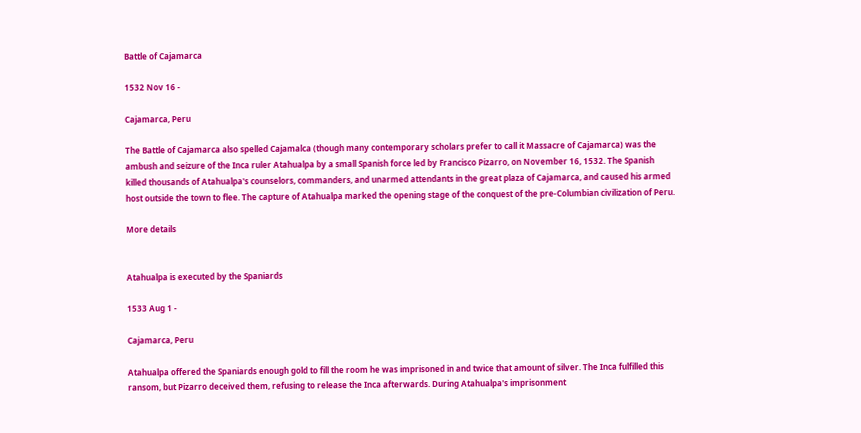Battle of Cajamarca

1532 Nov 16 -

Cajamarca, Peru

The Battle of Cajamarca also spelled Cajamalca (though many contemporary scholars prefer to call it Massacre of Cajamarca) was the ambush and seizure of the Inca ruler Atahualpa by a small Spanish force led by Francisco Pizarro, on November 16, 1532. The Spanish killed thousands of Atahualpa's counselors, commanders, and unarmed attendants in the great plaza of Cajamarca, and caused his armed host outside the town to flee. The capture of Atahualpa marked the opening stage of the conquest of the pre-Columbian civilization of Peru.

More details


Atahualpa is executed by the Spaniards

1533 Aug 1 -

Cajamarca, Peru

Atahualpa offered the Spaniards enough gold to fill the room he was imprisoned in and twice that amount of silver. The Inca fulfilled this ransom, but Pizarro deceived them, refusing to release the Inca afterwards. During Atahualpa's imprisonment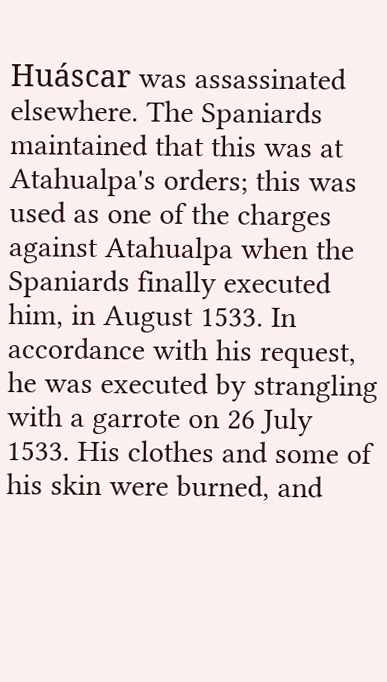Huáscar was assassinated elsewhere. The Spaniards maintained that this was at Atahualpa's orders; this was used as one of the charges against Atahualpa when the Spaniards finally executed him, in August 1533. In accordance with his request, he was executed by strangling with a garrote on 26 July 1533. His clothes and some of his skin were burned, and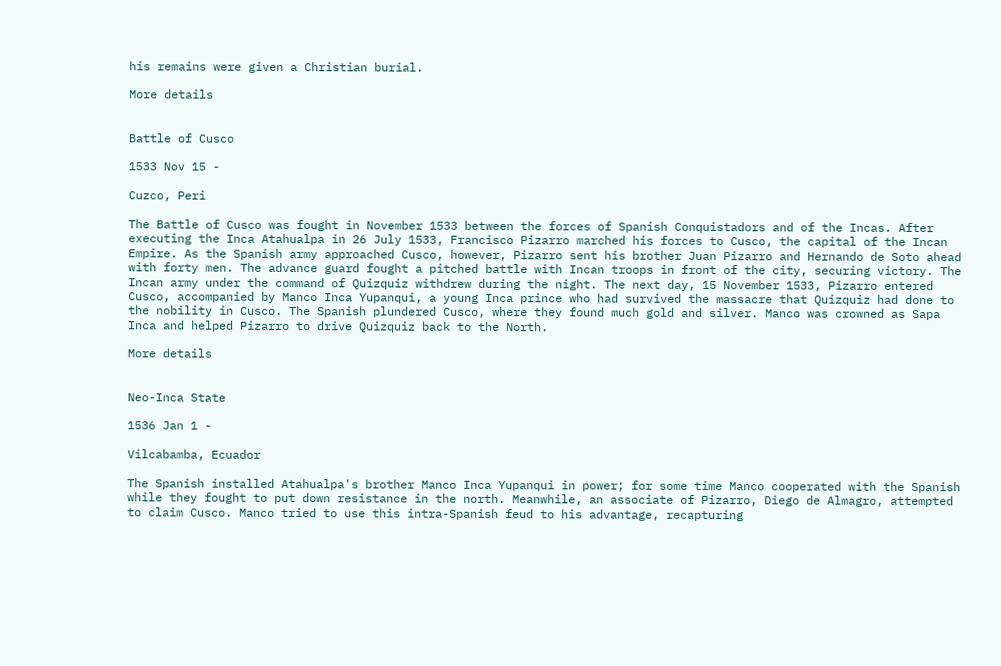his remains were given a Christian burial.

More details


Battle of Cusco

1533 Nov 15 -

Cuzco, Peri

The Battle of Cusco was fought in November 1533 between the forces of Spanish Conquistadors and of the Incas. After executing the Inca Atahualpa in 26 July 1533, Francisco Pizarro marched his forces to Cusco, the capital of the Incan Empire. As the Spanish army approached Cusco, however, Pizarro sent his brother Juan Pizarro and Hernando de Soto ahead with forty men. The advance guard fought a pitched battle with Incan troops in front of the city, securing victory. The Incan army under the command of Quizquiz withdrew during the night. The next day, 15 November 1533, Pizarro entered Cusco, accompanied by Manco Inca Yupanqui, a young Inca prince who had survived the massacre that Quizquiz had done to the nobility in Cusco. The Spanish plundered Cusco, where they found much gold and silver. Manco was crowned as Sapa Inca and helped Pizarro to drive Quizquiz back to the North.

More details


Neo-Inca State

1536 Jan 1 -

Vilcabamba, Ecuador

The Spanish installed Atahualpa's brother Manco Inca Yupanqui in power; for some time Manco cooperated with the Spanish while they fought to put down resistance in the north. Meanwhile, an associate of Pizarro, Diego de Almagro, attempted to claim Cusco. Manco tried to use this intra-Spanish feud to his advantage, recapturing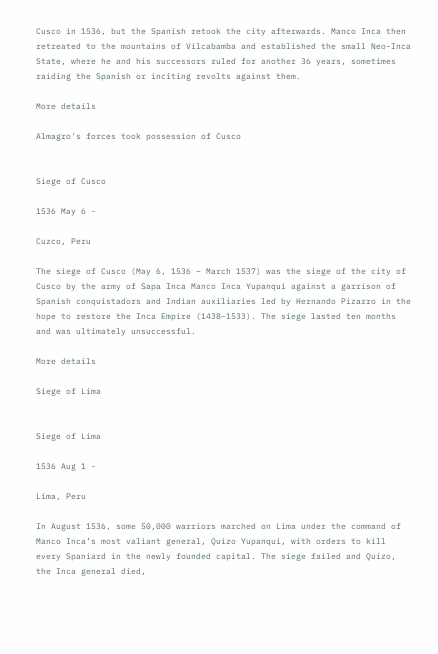Cusco in 1536, but the Spanish retook the city afterwards. Manco Inca then retreated to the mountains of Vilcabamba and established the small Neo-Inca State, where he and his successors ruled for another 36 years, sometimes raiding the Spanish or inciting revolts against them.

More details

Almagro's forces took possession of Cusco


Siege of Cusco

1536 May 6 -

Cuzco, Peru

The siege of Cusco (May 6, 1536 – March 1537) was the siege of the city of Cusco by the army of Sapa Inca Manco Inca Yupanqui against a garrison of Spanish conquistadors and Indian auxiliaries led by Hernando Pizarro in the hope to restore the Inca Empire (1438–1533). The siege lasted ten months and was ultimately unsuccessful.

More details

Siege of Lima


Siege of Lima

1536 Aug 1 -

Lima, Peru

In August 1536, some 50,000 warriors marched on Lima under the command of Manco Inca’s most valiant general, Quizo Yupanqui, with orders to kill every Spaniard in the newly founded capital. The siege failed and Quizo, the Inca general died,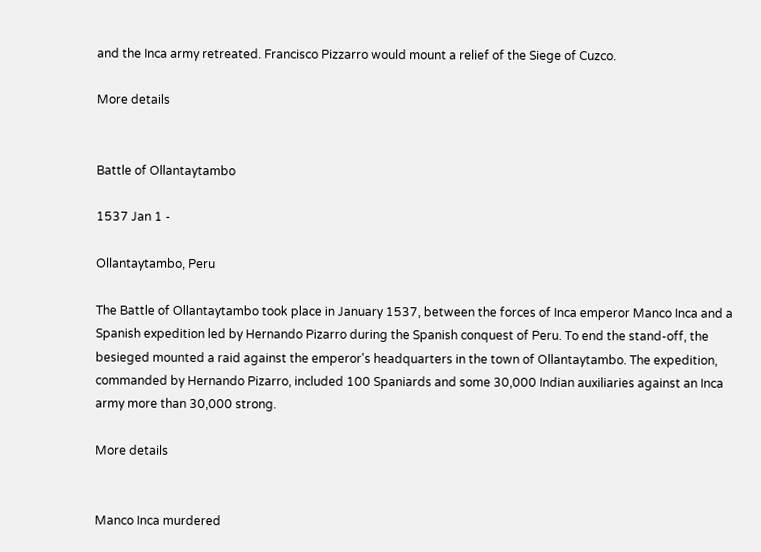and the Inca army retreated. Francisco Pizzarro would mount a relief of the Siege of Cuzco.

More details


Battle of Ollantaytambo

1537 Jan 1 -

Ollantaytambo, Peru

The Battle of Ollantaytambo took place in January 1537, between the forces of Inca emperor Manco Inca and a Spanish expedition led by Hernando Pizarro during the Spanish conquest of Peru. To end the stand-off, the besieged mounted a raid against the emperor's headquarters in the town of Ollantaytambo. The expedition, commanded by Hernando Pizarro, included 100 Spaniards and some 30,000 Indian auxiliaries against an Inca army more than 30,000 strong.

More details


Manco Inca murdered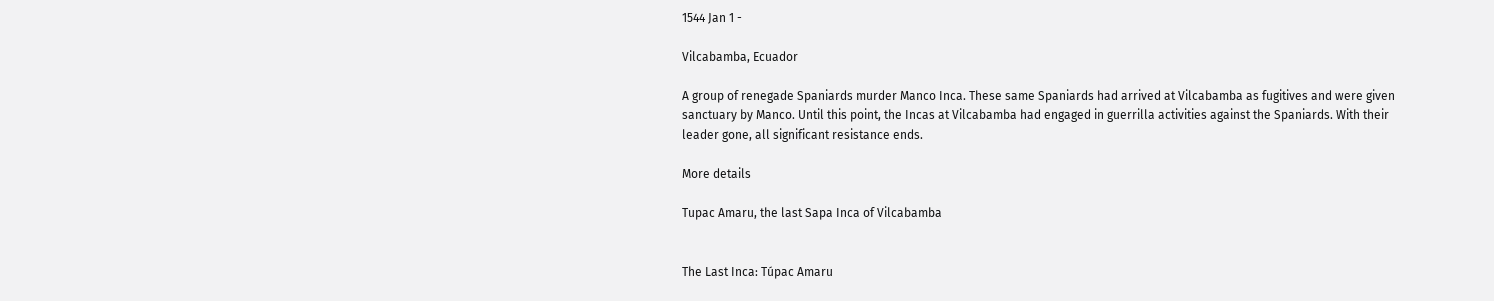1544 Jan 1 -

Vilcabamba, Ecuador

A group of renegade Spaniards murder Manco Inca. These same Spaniards had arrived at Vilcabamba as fugitives and were given sanctuary by Manco. Until this point, the Incas at Vilcabamba had engaged in guerrilla activities against the Spaniards. With their leader gone, all significant resistance ends.

More details

Tupac Amaru, the last Sapa Inca of Vilcabamba


The Last Inca: Túpac Amaru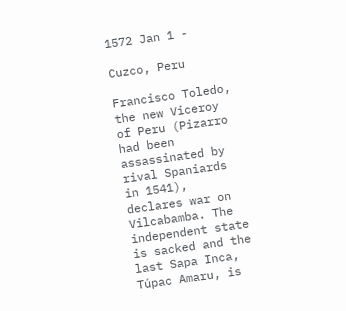1572 Jan 1 -

Cuzco, Peru

Francisco Toledo, the new Viceroy of Peru (Pizarro had been assassinated by rival Spaniards in 1541), declares war on Vilcabamba. The independent state is sacked and the last Sapa Inca, Túpac Amaru, is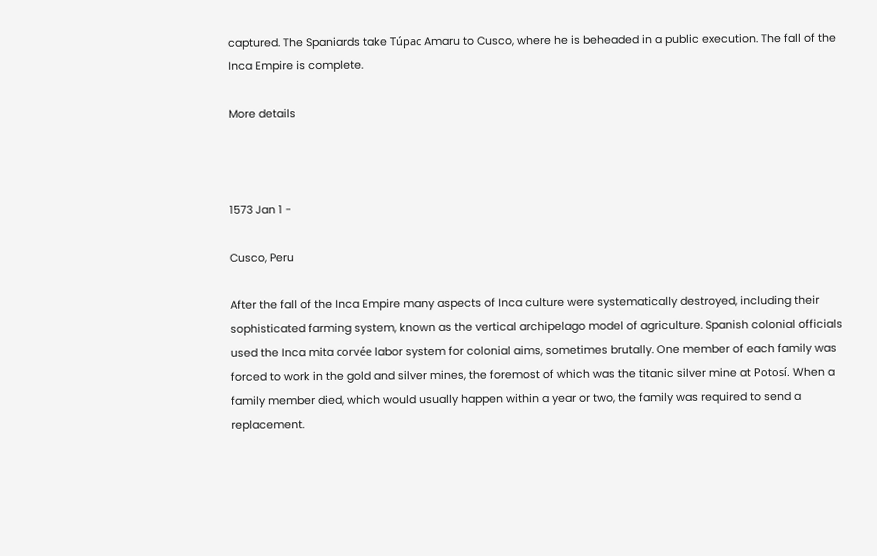captured. The Spaniards take Túpac Amaru to Cusco, where he is beheaded in a public execution. The fall of the Inca Empire is complete.

More details



1573 Jan 1 -

Cusco, Peru

After the fall of the Inca Empire many aspects of Inca culture were systematically destroyed, including their sophisticated farming system, known as the vertical archipelago model of agriculture. Spanish colonial officials used the Inca mita corvée labor system for colonial aims, sometimes brutally. One member of each family was forced to work in the gold and silver mines, the foremost of which was the titanic silver mine at Potosí. When a family member died, which would usually happen within a year or two, the family was required to send a replacement.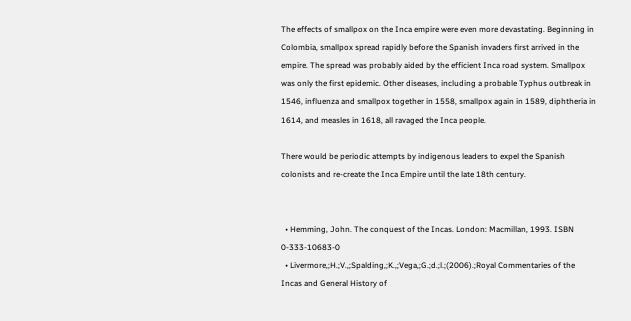The effects of smallpox on the Inca empire were even more devastating. Beginning in Colombia, smallpox spread rapidly before the Spanish invaders first arrived in the empire. The spread was probably aided by the efficient Inca road system. Smallpox was only the first epidemic. Other diseases, including a probable Typhus outbreak in 1546, influenza and smallpox together in 1558, smallpox again in 1589, diphtheria in 1614, and measles in 1618, all ravaged the Inca people.

There would be periodic attempts by indigenous leaders to expel the Spanish colonists and re-create the Inca Empire until the late 18th century.


  • Hemming, John. The conquest of the Incas. London: Macmillan, 1993. ISBN 0-333-10683-0
  • Livermore,;H.;V.,;Spalding,;K.,;Vega,;G.;d.;l.;(2006).;Royal Commentaries of the Incas and General History of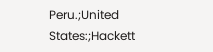Peru.;United States:;Hackett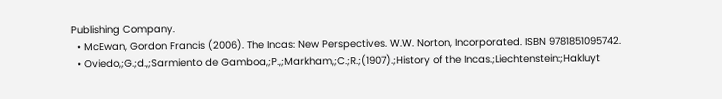Publishing Company.
  • McEwan, Gordon Francis (2006). The Incas: New Perspectives. W.W. Norton, Incorporated. ISBN 9781851095742.
  • Oviedo,;G.;d.,;Sarmiento de Gamboa,;P.,;Markham,;C.;R.;(1907).;History of the Incas.;Liechtenstein:;Hakluyt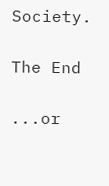Society.

The End

...or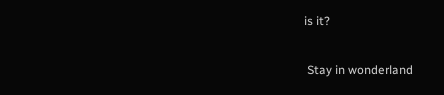is it?

 Stay in wonderland